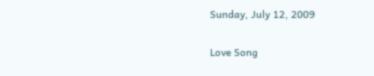Sunday, July 12, 2009

Love Song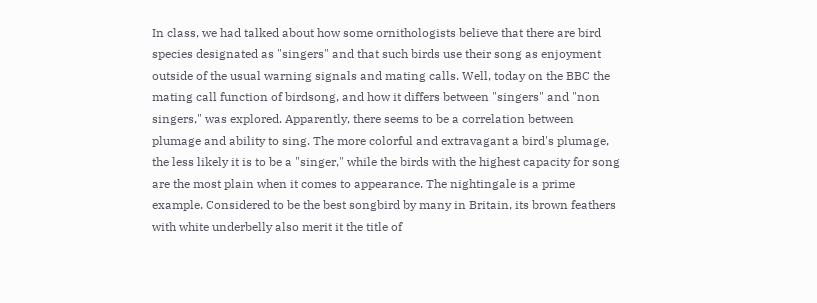In class, we had talked about how some ornithologists believe that there are bird species designated as "singers" and that such birds use their song as enjoyment outside of the usual warning signals and mating calls. Well, today on the BBC the mating call function of birdsong, and how it differs between "singers" and "non singers," was explored. Apparently, there seems to be a correlation between plumage and ability to sing. The more colorful and extravagant a bird's plumage, the less likely it is to be a "singer," while the birds with the highest capacity for song are the most plain when it comes to appearance. The nightingale is a prime example. Considered to be the best songbird by many in Britain, its brown feathers with white underbelly also merit it the title of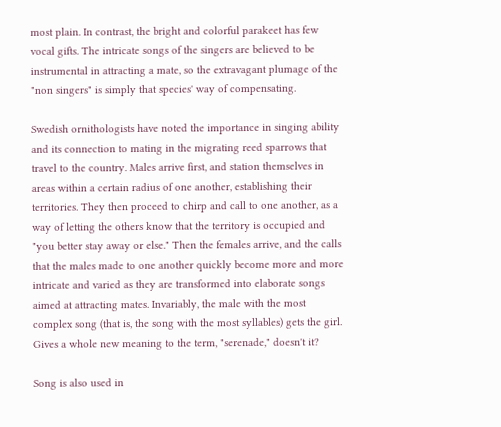most plain. In contrast, the bright and colorful parakeet has few vocal gifts. The intricate songs of the singers are believed to be instrumental in attracting a mate, so the extravagant plumage of the "non singers" is simply that species' way of compensating.

Swedish ornithologists have noted the importance in singing ability and its connection to mating in the migrating reed sparrows that travel to the country. Males arrive first, and station themselves in areas within a certain radius of one another, establishing their territories. They then proceed to chirp and call to one another, as a way of letting the others know that the territory is occupied and "you better stay away or else." Then the females arrive, and the calls that the males made to one another quickly become more and more intricate and varied as they are transformed into elaborate songs aimed at attracting mates. Invariably, the male with the most complex song (that is, the song with the most syllables) gets the girl. Gives a whole new meaning to the term, "serenade," doesn't it?

Song is also used in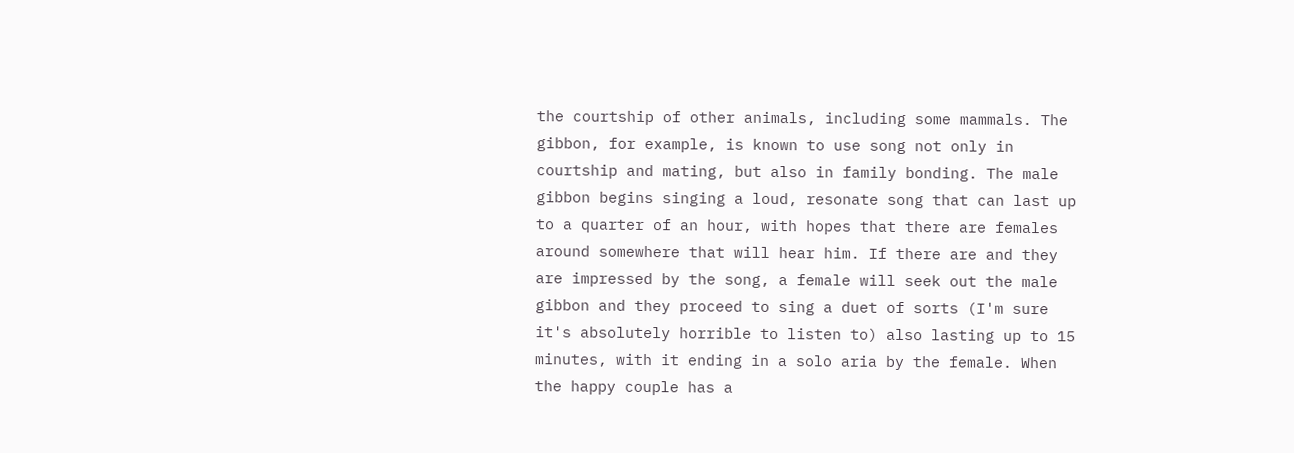the courtship of other animals, including some mammals. The gibbon, for example, is known to use song not only in courtship and mating, but also in family bonding. The male gibbon begins singing a loud, resonate song that can last up to a quarter of an hour, with hopes that there are females around somewhere that will hear him. If there are and they are impressed by the song, a female will seek out the male gibbon and they proceed to sing a duet of sorts (I'm sure it's absolutely horrible to listen to) also lasting up to 15 minutes, with it ending in a solo aria by the female. When the happy couple has a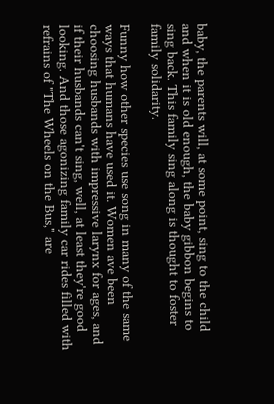baby, the parents will, at some point, sing to the child and when it is old enough, the baby gibbon begins to sing back. This family sing along is thought to foster family solidarity.

Funny how other species use song in many of the same ways that humans have used it. Women ave been choosing husbands with impressive larynx for ages, and if their husbands can't sing, well, at least they're good looking. And those agonizing family car rides filled with refrains of "The Wheels on the Bus," are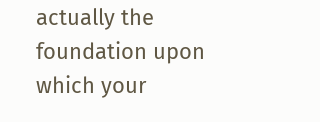actually the foundation upon which your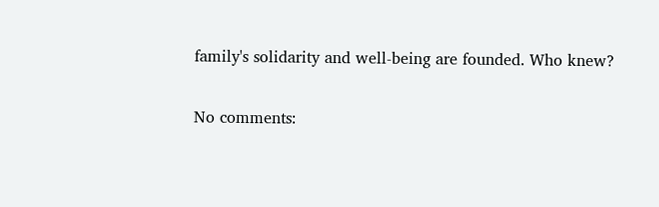family's solidarity and well-being are founded. Who knew?

No comments: